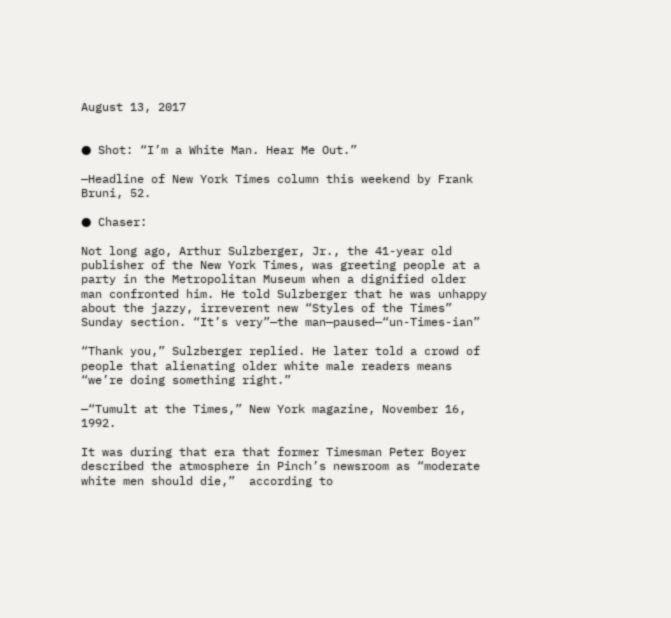August 13, 2017


● Shot: “I’m a White Man. Hear Me Out.”

—Headline of New York Times column this weekend by Frank Bruni, 52.

● Chaser:

Not long ago, Arthur Sulzberger, Jr., the 41-year old publisher of the New York Times, was greeting people at a party in the Metropolitan Museum when a dignified older man confronted him. He told Sulzberger that he was unhappy about the jazzy, irreverent new “Styles of the Times” Sunday section. “It’s very”—the man—paused—“un-Times-ian”

“Thank you,” Sulzberger replied. He later told a crowd of people that alienating older white male readers means “we’re doing something right.”

—“Tumult at the Times,” New York magazine, November 16, 1992.

It was during that era that former Timesman Peter Boyer described the atmosphere in Pinch’s newsroom as “moderate white men should die,”  according to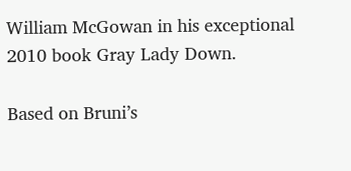William McGowan in his exceptional 2010 book Gray Lady Down.

Based on Bruni’s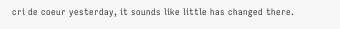cri de coeur yesterday, it sounds like little has changed there.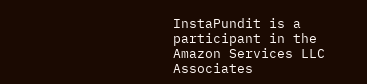InstaPundit is a participant in the Amazon Services LLC Associates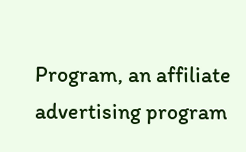Program, an affiliate advertising program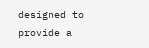designed to provide a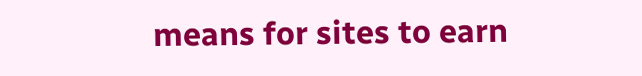means for sites to earn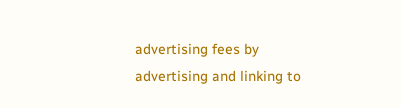advertising fees by advertising and linking to